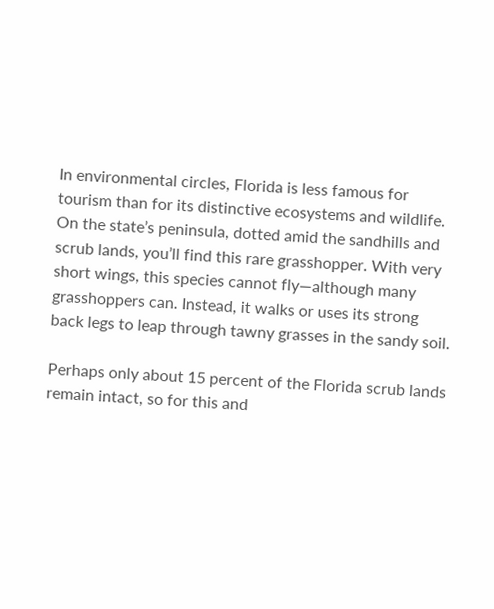In environmental circles, Florida is less famous for tourism than for its distinctive ecosystems and wildlife. On the state’s peninsula, dotted amid the sandhills and scrub lands, you’ll find this rare grasshopper. With very short wings, this species cannot fly—although many grasshoppers can. Instead, it walks or uses its strong back legs to leap through tawny grasses in the sandy soil.

Perhaps only about 15 percent of the Florida scrub lands remain intact, so for this and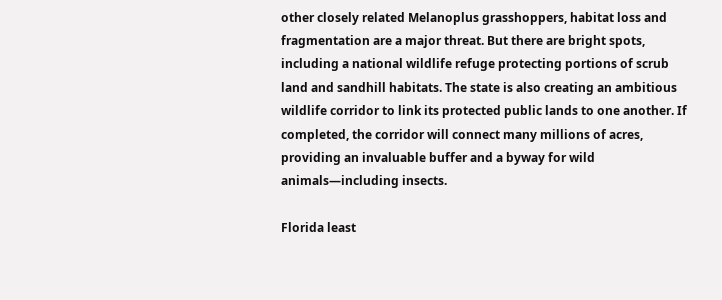other closely related Melanoplus grasshoppers, habitat loss and fragmentation are a major threat. But there are bright spots, including a national wildlife refuge protecting portions of scrub land and sandhill habitats. The state is also creating an ambitious wildlife corridor to link its protected public lands to one another. If completed, the corridor will connect many millions of acres, providing an invaluable buffer and a byway for wild animals—including insects.

Florida least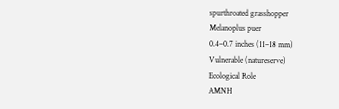spurthroated grasshopper
Melanoplus puer
0.4–0.7 inches (11–18 mm)
Vulnerable (natureserve)
Ecological Role
AMNH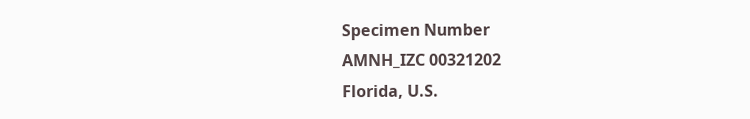Specimen Number
AMNH_IZC 00321202
Florida, U.S.